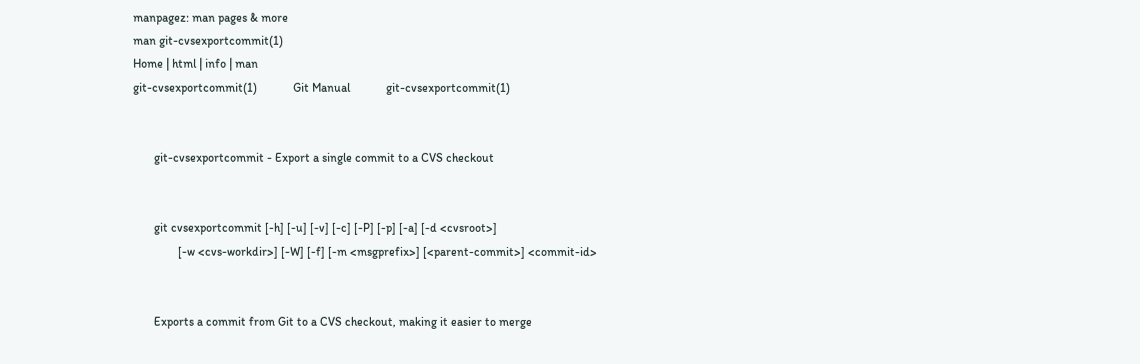manpagez: man pages & more
man git-cvsexportcommit(1)
Home | html | info | man
git-cvsexportcommit(1)            Git Manual            git-cvsexportcommit(1)


       git-cvsexportcommit - Export a single commit to a CVS checkout


       git cvsexportcommit [-h] [-u] [-v] [-c] [-P] [-p] [-a] [-d <cvsroot>]
               [-w <cvs-workdir>] [-W] [-f] [-m <msgprefix>] [<parent-commit>] <commit-id>


       Exports a commit from Git to a CVS checkout, making it easier to merge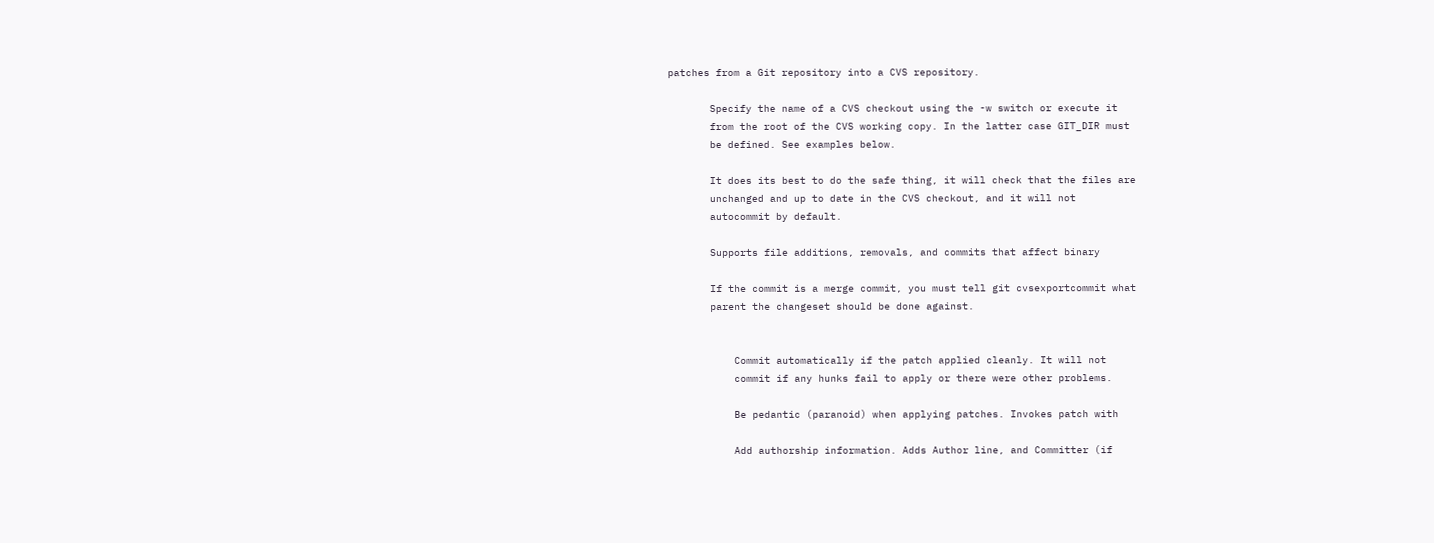patches from a Git repository into a CVS repository.

       Specify the name of a CVS checkout using the -w switch or execute it
       from the root of the CVS working copy. In the latter case GIT_DIR must
       be defined. See examples below.

       It does its best to do the safe thing, it will check that the files are
       unchanged and up to date in the CVS checkout, and it will not
       autocommit by default.

       Supports file additions, removals, and commits that affect binary

       If the commit is a merge commit, you must tell git cvsexportcommit what
       parent the changeset should be done against.


           Commit automatically if the patch applied cleanly. It will not
           commit if any hunks fail to apply or there were other problems.

           Be pedantic (paranoid) when applying patches. Invokes patch with

           Add authorship information. Adds Author line, and Committer (if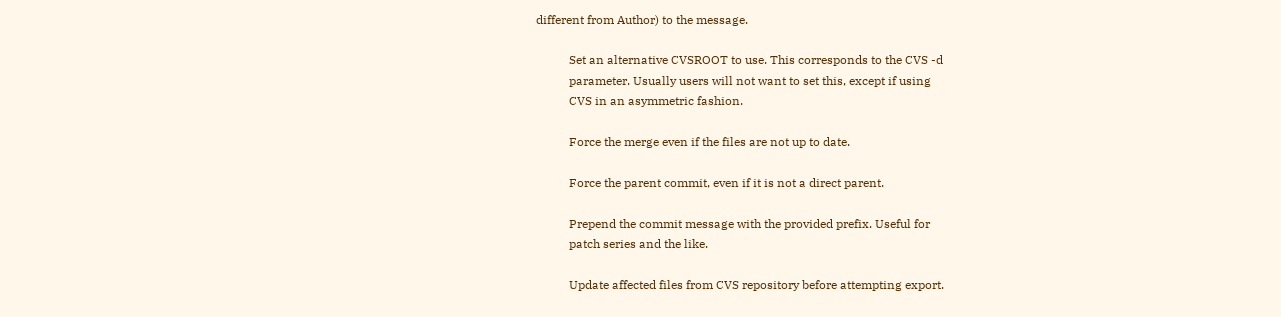different from Author) to the message.

           Set an alternative CVSROOT to use. This corresponds to the CVS -d
           parameter. Usually users will not want to set this, except if using
           CVS in an asymmetric fashion.

           Force the merge even if the files are not up to date.

           Force the parent commit, even if it is not a direct parent.

           Prepend the commit message with the provided prefix. Useful for
           patch series and the like.

           Update affected files from CVS repository before attempting export.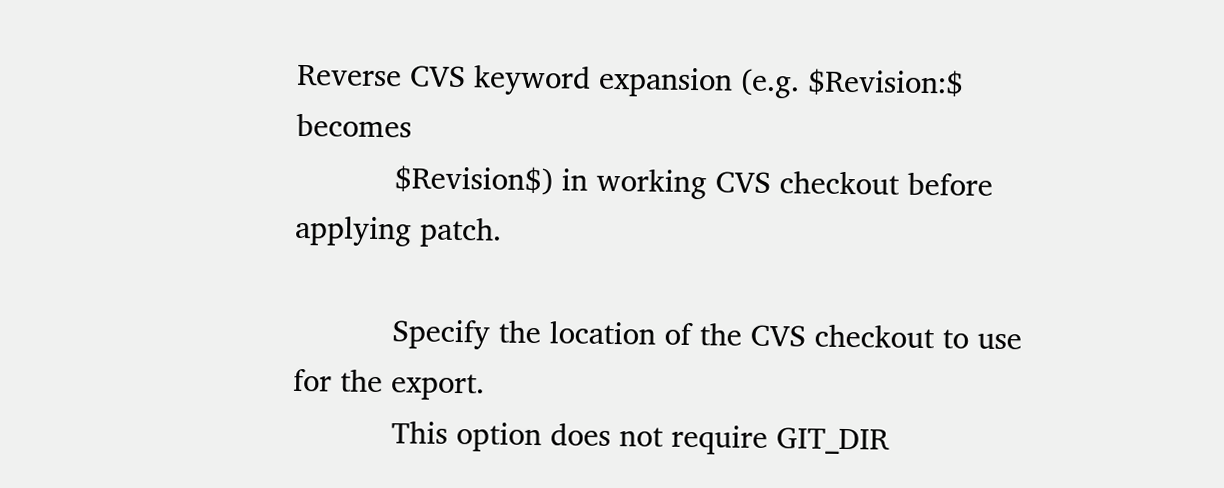Reverse CVS keyword expansion (e.g. $Revision:$ becomes
           $Revision$) in working CVS checkout before applying patch.

           Specify the location of the CVS checkout to use for the export.
           This option does not require GIT_DIR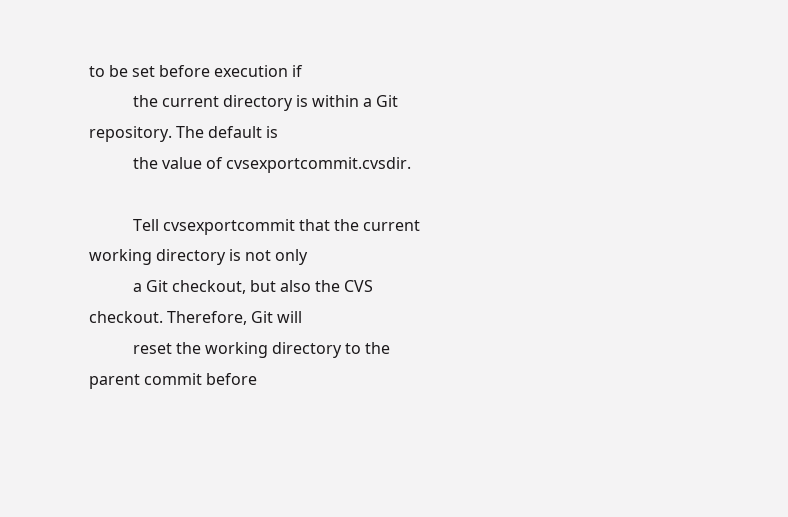to be set before execution if
           the current directory is within a Git repository. The default is
           the value of cvsexportcommit.cvsdir.

           Tell cvsexportcommit that the current working directory is not only
           a Git checkout, but also the CVS checkout. Therefore, Git will
           reset the working directory to the parent commit before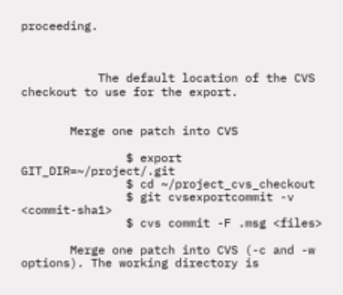proceeding.



           The default location of the CVS checkout to use for the export.


       Merge one patch into CVS

               $ export GIT_DIR=~/project/.git
               $ cd ~/project_cvs_checkout
               $ git cvsexportcommit -v <commit-sha1>
               $ cvs commit -F .msg <files>

       Merge one patch into CVS (-c and -w options). The working directory is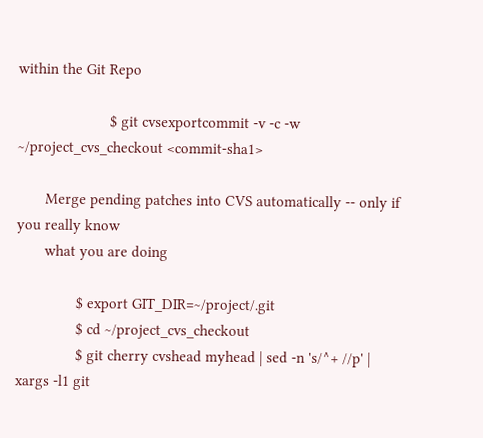within the Git Repo

                       $ git cvsexportcommit -v -c -w ~/project_cvs_checkout <commit-sha1>

       Merge pending patches into CVS automatically -- only if you really know
       what you are doing

               $ export GIT_DIR=~/project/.git
               $ cd ~/project_cvs_checkout
               $ git cherry cvshead myhead | sed -n 's/^+ //p' | xargs -l1 git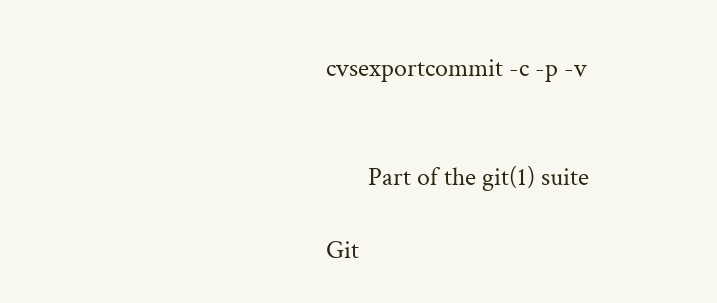cvsexportcommit -c -p -v


       Part of the git(1) suite

Git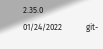2.35.0                        01/24/2022            git-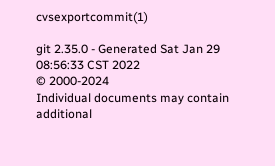cvsexportcommit(1)

git 2.35.0 - Generated Sat Jan 29 08:56:33 CST 2022
© 2000-2024
Individual documents may contain additional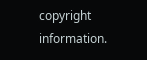copyright information.